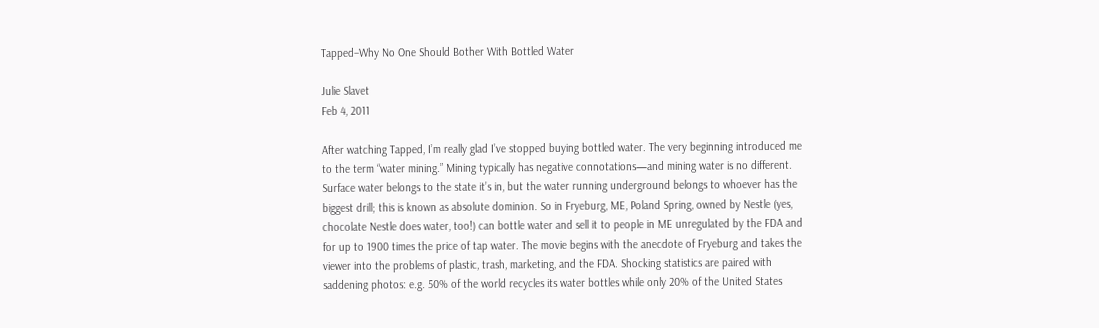Tapped–Why No One Should Bother With Bottled Water

Julie Slavet
Feb 4, 2011

After watching Tapped, I’m really glad I’ve stopped buying bottled water. The very beginning introduced me to the term “water mining.” Mining typically has negative connotations—and mining water is no different. Surface water belongs to the state it’s in, but the water running underground belongs to whoever has the biggest drill; this is known as absolute dominion. So in Fryeburg, ME, Poland Spring, owned by Nestle (yes, chocolate Nestle does water, too!) can bottle water and sell it to people in ME unregulated by the FDA and for up to 1900 times the price of tap water. The movie begins with the anecdote of Fryeburg and takes the viewer into the problems of plastic, trash, marketing, and the FDA. Shocking statistics are paired with saddening photos: e.g. 50% of the world recycles its water bottles while only 20% of the United States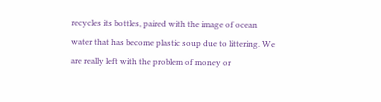recycles its bottles, paired with the image of ocean water that has become plastic soup due to littering. We are really left with the problem of money or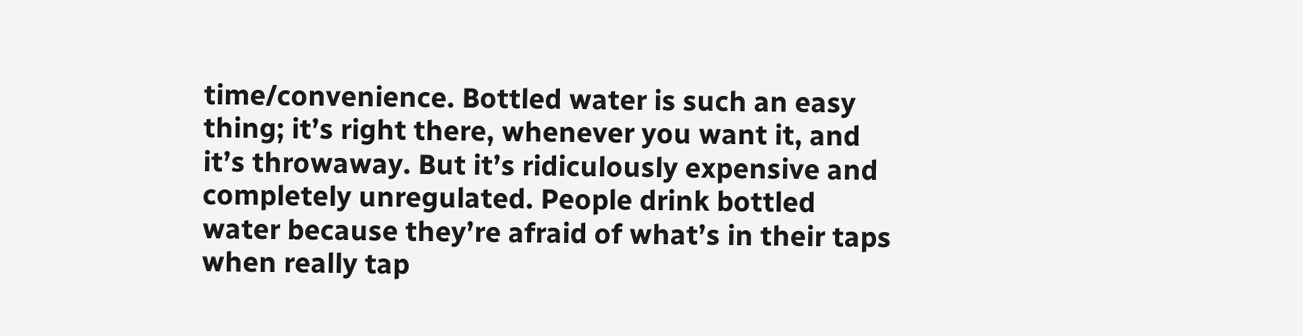time/convenience. Bottled water is such an easy thing; it’s right there, whenever you want it, and it’s throwaway. But it’s ridiculously expensive and completely unregulated. People drink bottled water because they’re afraid of what’s in their taps when really tap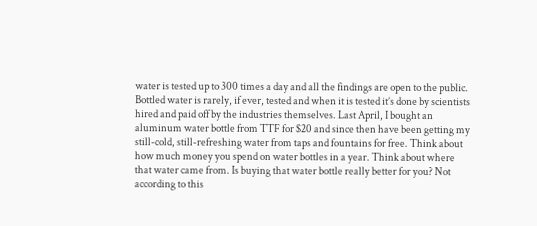water is tested up to 300 times a day and all the findings are open to the public. Bottled water is rarely, if ever, tested and when it is tested it’s done by scientists hired and paid off by the industries themselves. Last April, I bought an aluminum water bottle from TTF for $20 and since then have been getting my still-cold, still-refreshing water from taps and fountains for free. Think about how much money you spend on water bottles in a year. Think about where that water came from. Is buying that water bottle really better for you? Not according to this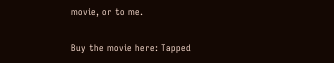movie, or to me.

Buy the movie here: Tapped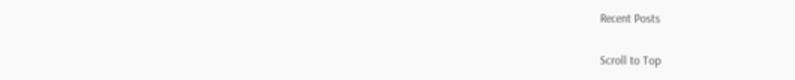Recent Posts

Scroll to Top